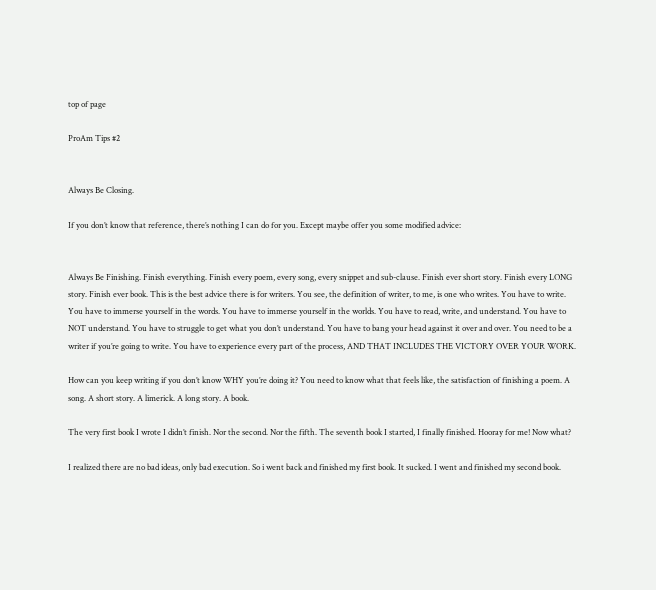top of page

ProAm Tips #2


Always Be Closing.

If you don’t know that reference, there’s nothing I can do for you. Except maybe offer you some modified advice:


Always Be Finishing. Finish everything. Finish every poem, every song, every snippet and sub-clause. Finish ever short story. Finish every LONG story. Finish ever book. This is the best advice there is for writers. You see, the definition of writer, to me, is one who writes. You have to write. You have to immerse yourself in the words. You have to immerse yourself in the worlds. You have to read, write, and understand. You have to NOT understand. You have to struggle to get what you don’t understand. You have to bang your head against it over and over. You need to be a writer if you’re going to write. You have to experience every part of the process, AND THAT INCLUDES THE VICTORY OVER YOUR WORK.

How can you keep writing if you don’t know WHY you’re doing it? You need to know what that feels like, the satisfaction of finishing a poem. A song. A short story. A limerick. A long story. A book.

The very first book I wrote I didn’t finish. Nor the second. Nor the fifth. The seventh book I started, I finally finished. Hooray for me! Now what?

I realized there are no bad ideas, only bad execution. So i went back and finished my first book. It sucked. I went and finished my second book.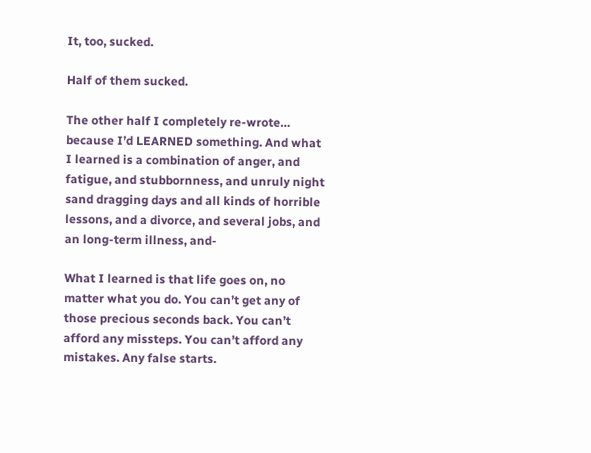It, too, sucked.

Half of them sucked.

The other half I completely re-wrote… because I’d LEARNED something. And what I learned is a combination of anger, and fatigue, and stubbornness, and unruly night sand dragging days and all kinds of horrible lessons, and a divorce, and several jobs, and an long-term illness, and-

What I learned is that life goes on, no matter what you do. You can’t get any of those precious seconds back. You can’t afford any missteps. You can’t afford any mistakes. Any false starts.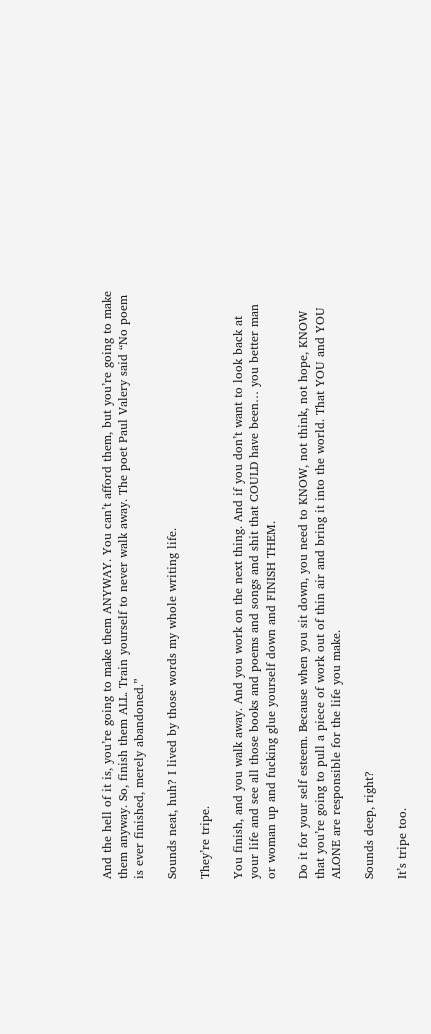And the hell of it is, you’re going to make them ANYWAY. You can’t afford them, but you’re going to make them anyway. So, finish them ALL. Train yourself to never walk away. The poet Paul Valery said “No poem is ever finished, merely abandoned.”

Sounds neat, huh? I lived by those words my whole writing life.

They’re tripe.

You finish, and you walk away. And you work on the next thing. And if you don’t want to look back at your life and see all those books and poems and songs and shit that COULD have been… you better man or woman up and fucking glue yourself down and FINISH THEM.

Do it for your self esteem. Because when you sit down, you need to KNOW, not think, not hope, KNOW that you’re going to pull a piece of work out of thin air and bring it into the world. That YOU and YOU ALONE are responsible for the life you make.

Sounds deep, right?

It’s tripe too.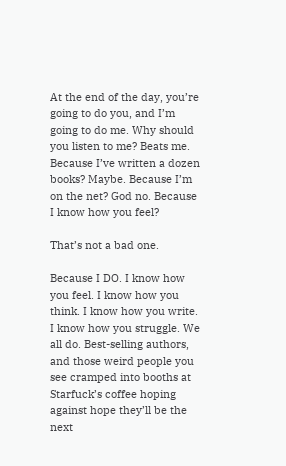At the end of the day, you’re going to do you, and I’m going to do me. Why should you listen to me? Beats me. Because I’ve written a dozen books? Maybe. Because I’m on the net? God no. Because I know how you feel?

That’s not a bad one.

Because I DO. I know how you feel. I know how you think. I know how you write. I know how you struggle. We all do. Best-selling authors, and those weird people you see cramped into booths at Starfuck’s coffee hoping against hope they’ll be the next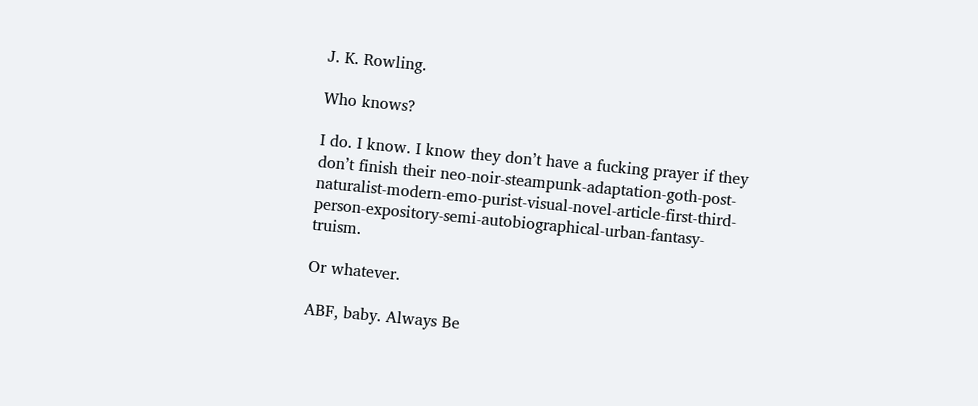J. K. Rowling.

Who knows?

I do. I know. I know they don’t have a fucking prayer if they don’t finish their neo-noir-steampunk-adaptation-goth-post-naturalist-modern-emo-purist-visual-novel-article-first-third-person-expository-semi-autobiographical-urban-fantasy-truism.

Or whatever.

ABF, baby. Always Be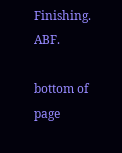Finishing. ABF.

bottom of page